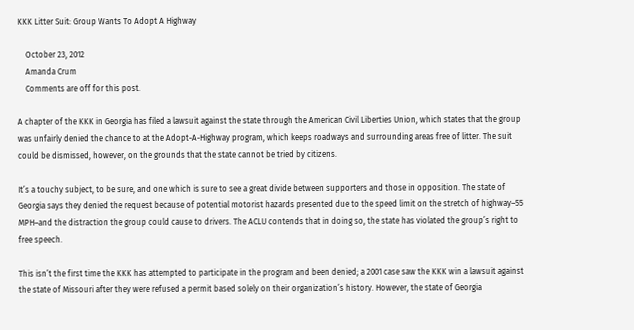KKK Litter Suit: Group Wants To Adopt A Highway

    October 23, 2012
    Amanda Crum
    Comments are off for this post.

A chapter of the KKK in Georgia has filed a lawsuit against the state through the American Civil Liberties Union, which states that the group was unfairly denied the chance to at the Adopt-A-Highway program, which keeps roadways and surrounding areas free of litter. The suit could be dismissed, however, on the grounds that the state cannot be tried by citizens.

It’s a touchy subject, to be sure, and one which is sure to see a great divide between supporters and those in opposition. The state of Georgia says they denied the request because of potential motorist hazards presented due to the speed limit on the stretch of highway–55 MPH–and the distraction the group could cause to drivers. The ACLU contends that in doing so, the state has violated the group’s right to free speech.

This isn’t the first time the KKK has attempted to participate in the program and been denied; a 2001 case saw the KKK win a lawsuit against the state of Missouri after they were refused a permit based solely on their organization’s history. However, the state of Georgia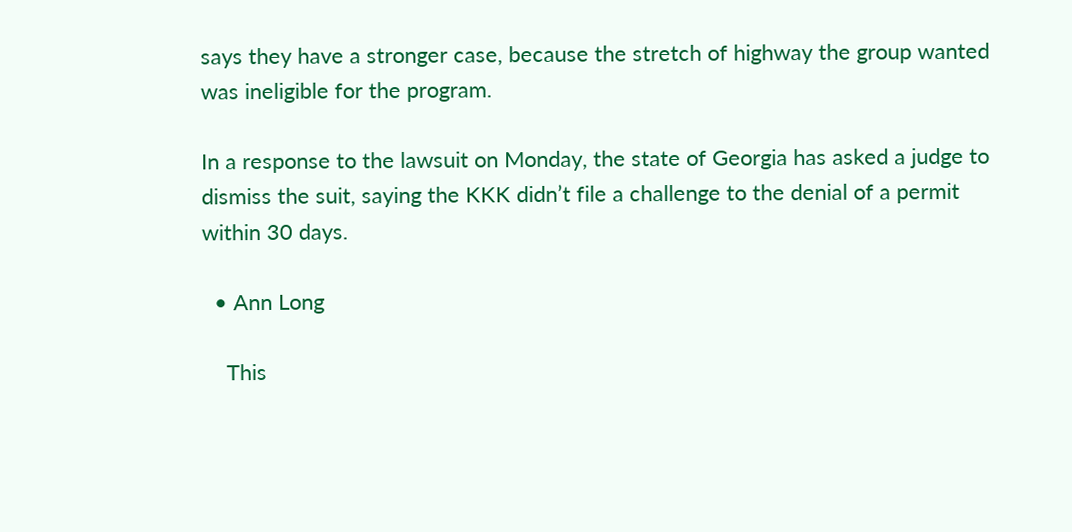says they have a stronger case, because the stretch of highway the group wanted was ineligible for the program.

In a response to the lawsuit on Monday, the state of Georgia has asked a judge to dismiss the suit, saying the KKK didn’t file a challenge to the denial of a permit within 30 days.

  • Ann Long

    This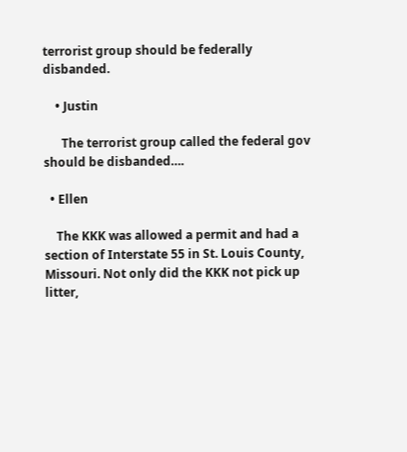terrorist group should be federally disbanded.

    • Justin

      The terrorist group called the federal gov should be disbanded….

  • Ellen

    The KKK was allowed a permit and had a section of Interstate 55 in St. Louis County, Missouri. Not only did the KKK not pick up litter,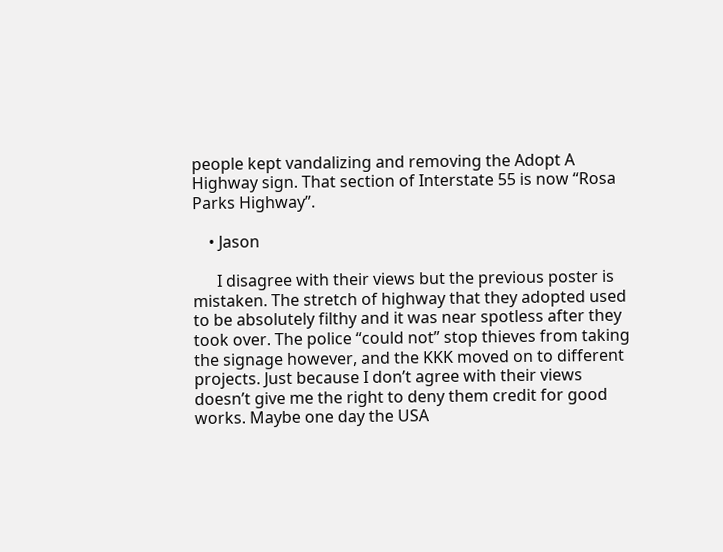people kept vandalizing and removing the Adopt A Highway sign. That section of Interstate 55 is now “Rosa Parks Highway”.

    • Jason

      I disagree with their views but the previous poster is mistaken. The stretch of highway that they adopted used to be absolutely filthy and it was near spotless after they took over. The police “could not” stop thieves from taking the signage however, and the KKK moved on to different projects. Just because I don’t agree with their views doesn’t give me the right to deny them credit for good works. Maybe one day the USA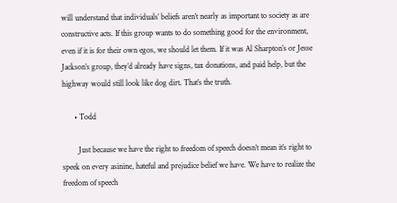will understand that individuals’ beliefs aren’t nearly as important to society as are constructive acts. If this group wants to do something good for the environment, even if it is for their own egos, we should let them. If it was Al Sharpton’s or Jesse Jackson’s group, they’d already have signs, tax donations, and paid help, but the highway would still look like dog dirt. That’s the truth.

      • Todd

        Just because we have the right to freedom of speech doesn’t mean it’s right to speek on every asinine, hateful and prejudice belief we have. We have to realize the freedom of speech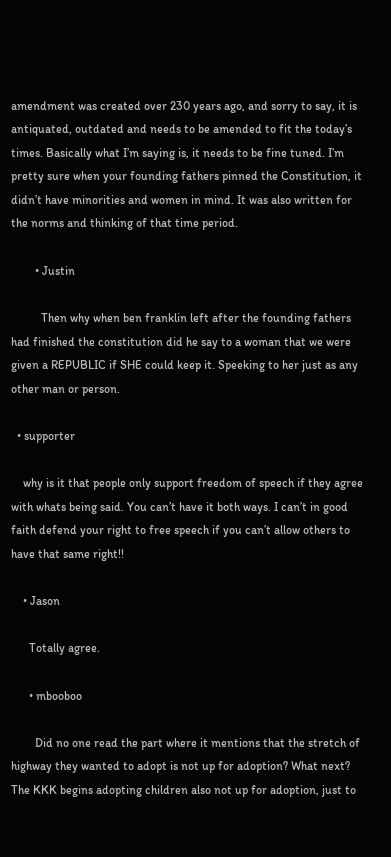amendment was created over 230 years ago, and sorry to say, it is antiquated, outdated and needs to be amended to fit the today’s times. Basically what I’m saying is, it needs to be fine tuned. I’m pretty sure when your founding fathers pinned the Constitution, it didn’t have minorities and women in mind. It was also written for the norms and thinking of that time period.

        • Justin

          Then why when ben franklin left after the founding fathers had finished the constitution did he say to a woman that we were given a REPUBLIC if SHE could keep it. Speeking to her just as any other man or person.

  • supporter

    why is it that people only support freedom of speech if they agree with whats being said. You can’t have it both ways. I can’t in good faith defend your right to free speech if you can’t allow others to have that same right!!

    • Jason

      Totally agree.

      • mbooboo

        Did no one read the part where it mentions that the stretch of highway they wanted to adopt is not up for adoption? What next? The KKK begins adopting children also not up for adoption, just to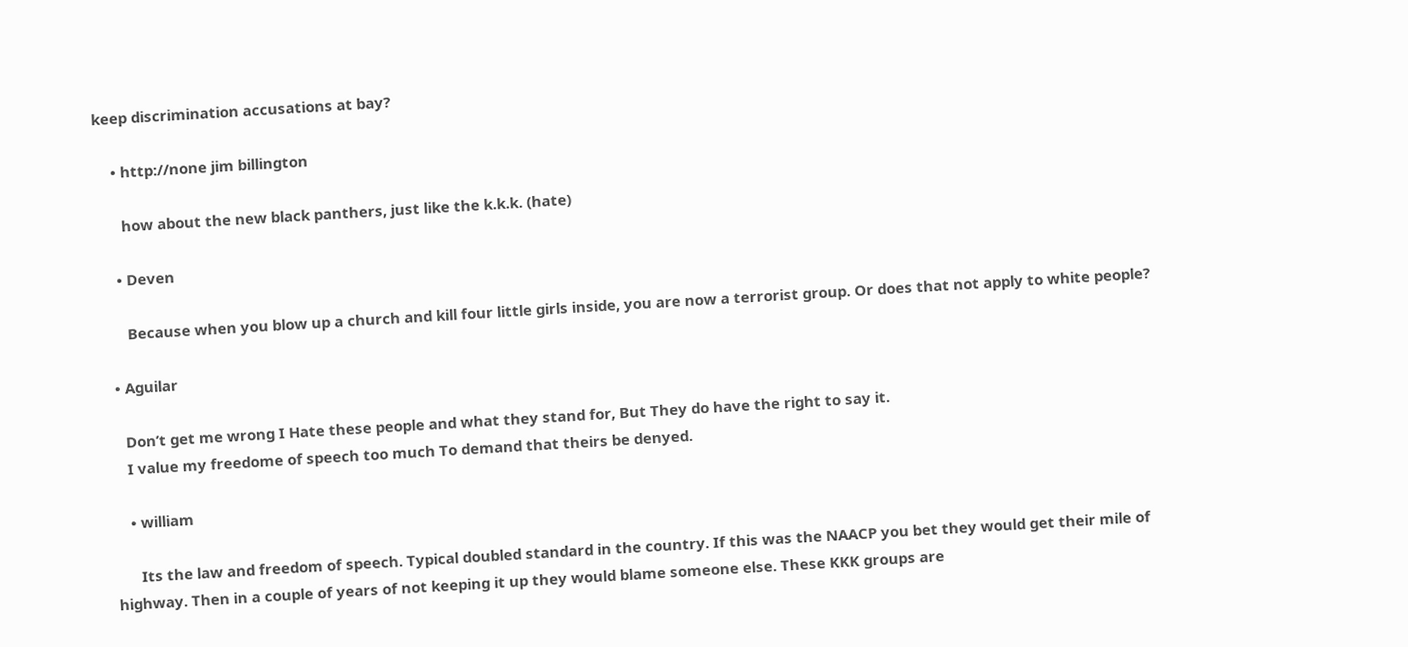keep discrimination accusations at bay?

    • http://none jim billington

      how about the new black panthers, just like the k.k.k. (hate)

    • Deven

      Because when you blow up a church and kill four little girls inside, you are now a terrorist group. Or does that not apply to white people?

  • Aguilar

    Don’t get me wrong I Hate these people and what they stand for, But They do have the right to say it.
    I value my freedome of speech too much To demand that theirs be denyed.

    • william

      Its the law and freedom of speech. Typical doubled standard in the country. If this was the NAACP you bet they would get their mile of highway. Then in a couple of years of not keeping it up they would blame someone else. These KKK groups are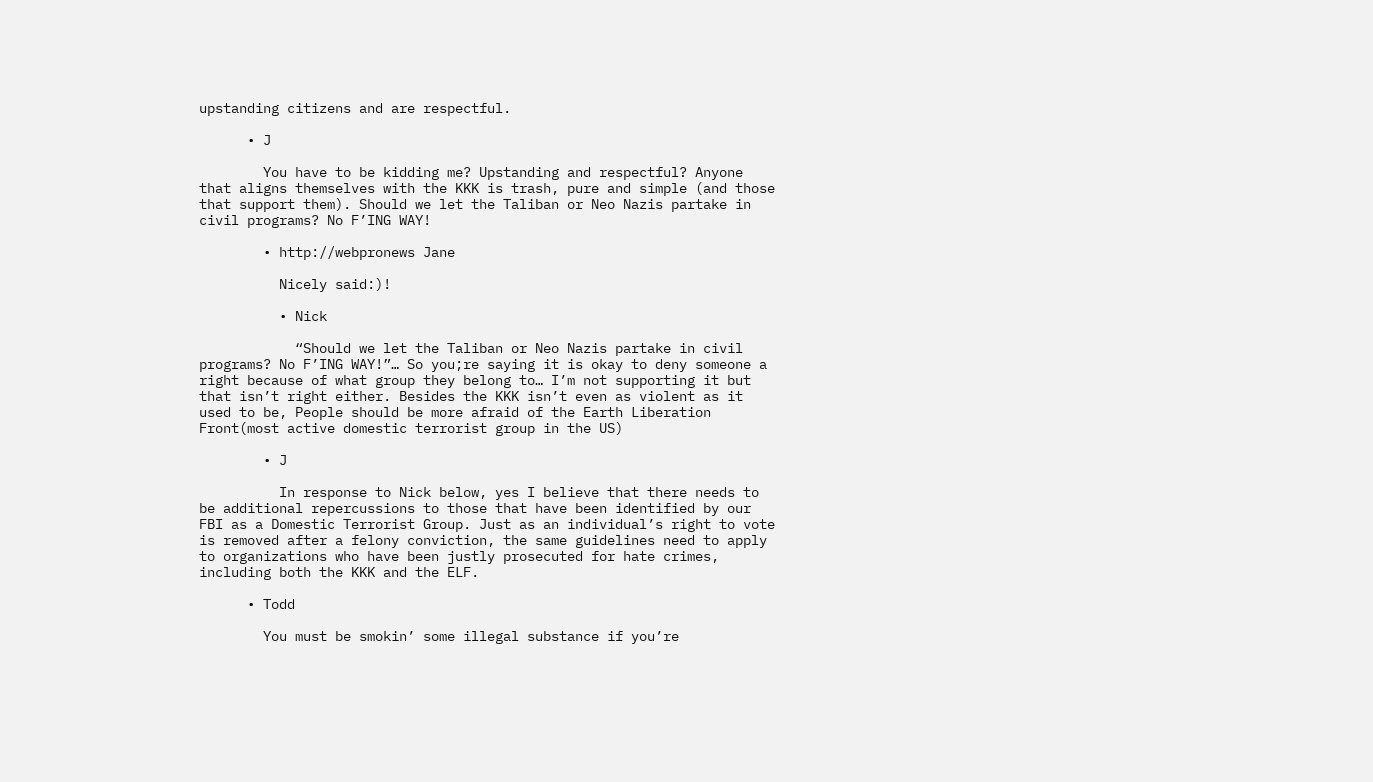upstanding citizens and are respectful.

      • J

        You have to be kidding me? Upstanding and respectful? Anyone that aligns themselves with the KKK is trash, pure and simple (and those that support them). Should we let the Taliban or Neo Nazis partake in civil programs? No F’ING WAY!

        • http://webpronews Jane

          Nicely said:)!

          • Nick

            “Should we let the Taliban or Neo Nazis partake in civil programs? No F’ING WAY!”… So you;re saying it is okay to deny someone a right because of what group they belong to… I’m not supporting it but that isn’t right either. Besides the KKK isn’t even as violent as it used to be, People should be more afraid of the Earth Liberation Front(most active domestic terrorist group in the US)

        • J

          In response to Nick below, yes I believe that there needs to be additional repercussions to those that have been identified by our FBI as a Domestic Terrorist Group. Just as an individual’s right to vote is removed after a felony conviction, the same guidelines need to apply to organizations who have been justly prosecuted for hate crimes, including both the KKK and the ELF.

      • Todd

        You must be smokin’ some illegal substance if you’re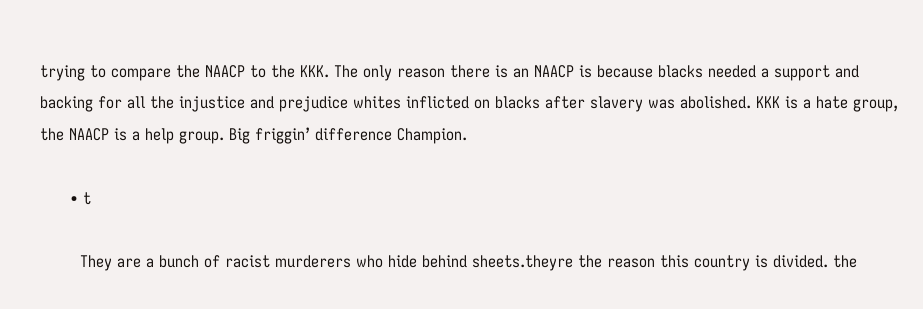trying to compare the NAACP to the KKK. The only reason there is an NAACP is because blacks needed a support and backing for all the injustice and prejudice whites inflicted on blacks after slavery was abolished. KKK is a hate group, the NAACP is a help group. Big friggin’ difference Champion.

      • t

        They are a bunch of racist murderers who hide behind sheets.theyre the reason this country is divided. the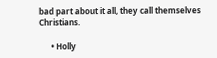bad part about it all, they call themselves Christians.

      • Holly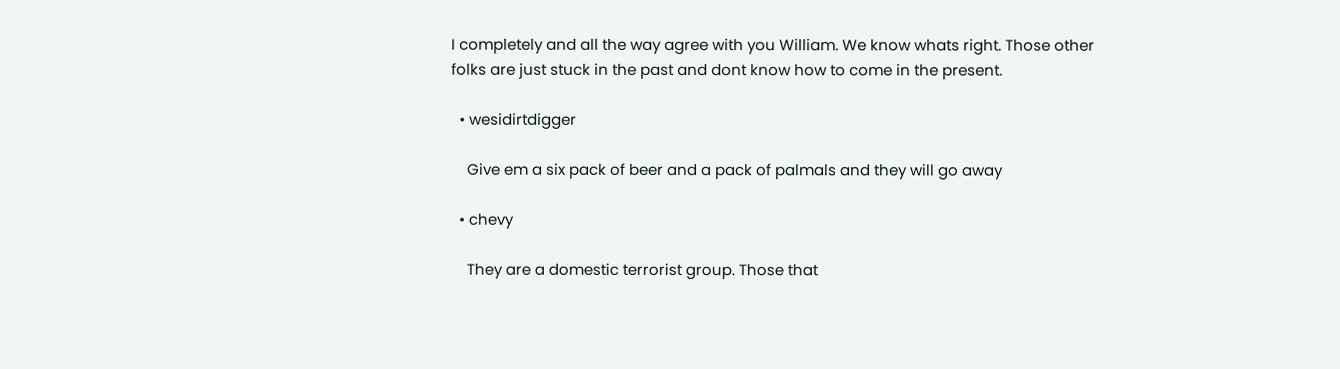I completely and all the way agree with you William. We know whats right. Those other folks are just stuck in the past and dont know how to come in the present.

  • wesidirtdigger

    Give em a six pack of beer and a pack of palmals and they will go away

  • chevy

    They are a domestic terrorist group. Those that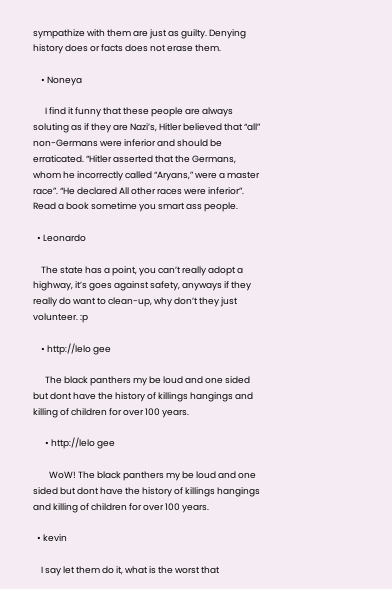sympathize with them are just as guilty. Denying history does or facts does not erase them.

    • Noneya

      I find it funny that these people are always soluting as if they are Nazi’s, Hitler believed that “all” non-Germans were inferior and should be erraticated. “Hitler asserted that the Germans, whom he incorrectly called “Aryans,” were a master race”. “He declared All other races were inferior”. Read a book sometime you smart ass people.

  • Leonardo

    The state has a point, you can’t really adopt a highway, it’s goes against safety, anyways if they really do want to clean-up, why don’t they just volunteer. :p

    • http://lelo gee

      The black panthers my be loud and one sided but dont have the history of killings hangings and killing of children for over 100 years.

      • http://lelo gee

        WoW! The black panthers my be loud and one sided but dont have the history of killings hangings and killing of children for over 100 years.

  • kevin

    I say let them do it, what is the worst that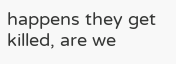happens they get killed, are we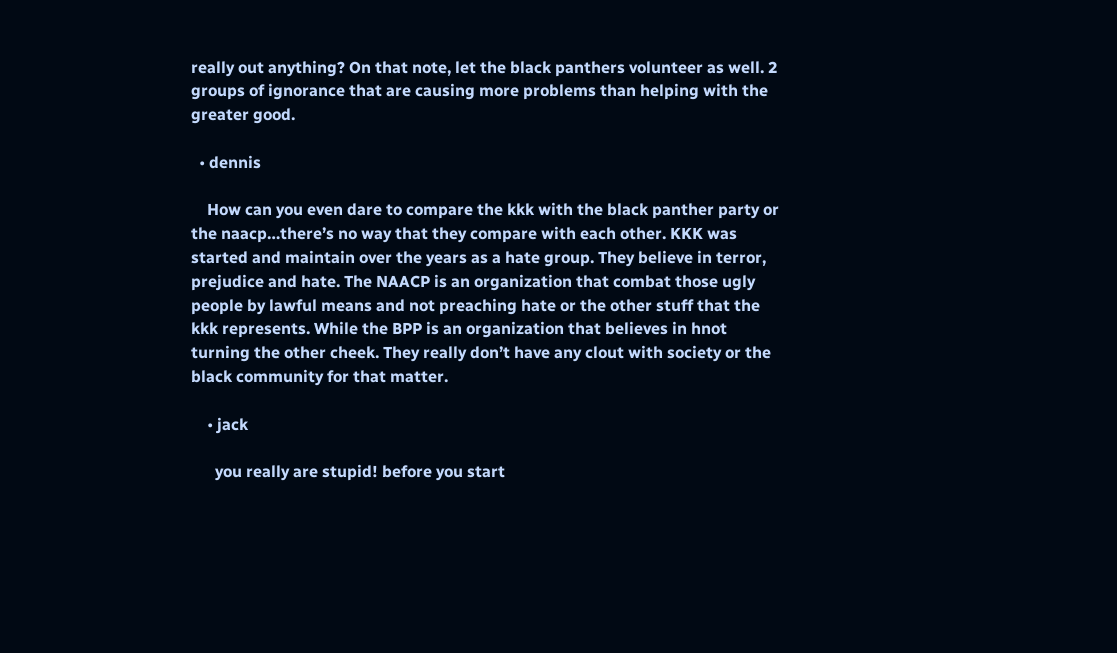really out anything? On that note, let the black panthers volunteer as well. 2 groups of ignorance that are causing more problems than helping with the greater good.

  • dennis

    How can you even dare to compare the kkk with the black panther party or the naacp…there’s no way that they compare with each other. KKK was started and maintain over the years as a hate group. They believe in terror, prejudice and hate. The NAACP is an organization that combat those ugly people by lawful means and not preaching hate or the other stuff that the kkk represents. While the BPP is an organization that believes in hnot turning the other cheek. They really don’t have any clout with society or the black community for that matter.

    • jack

      you really are stupid! before you start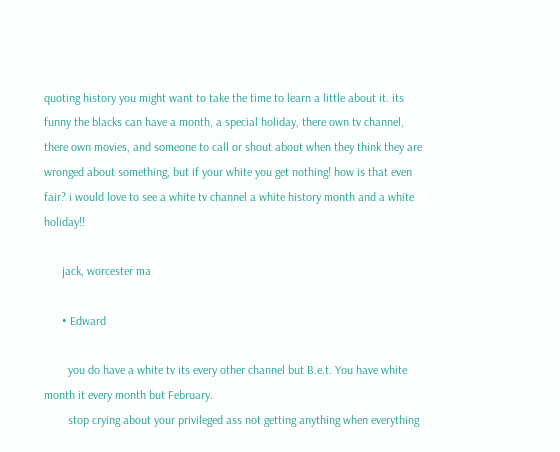quoting history you might want to take the time to learn a little about it. its funny the blacks can have a month, a special holiday, there own tv channel, there own movies, and someone to call or shout about when they think they are wronged about something, but if your white you get nothing! how is that even fair? i would love to see a white tv channel a white history month and a white holiday!!

      jack, worcester ma

      • Edward

        you do have a white tv its every other channel but B.e.t. You have white month it every month but February.
        stop crying about your privileged ass not getting anything when everything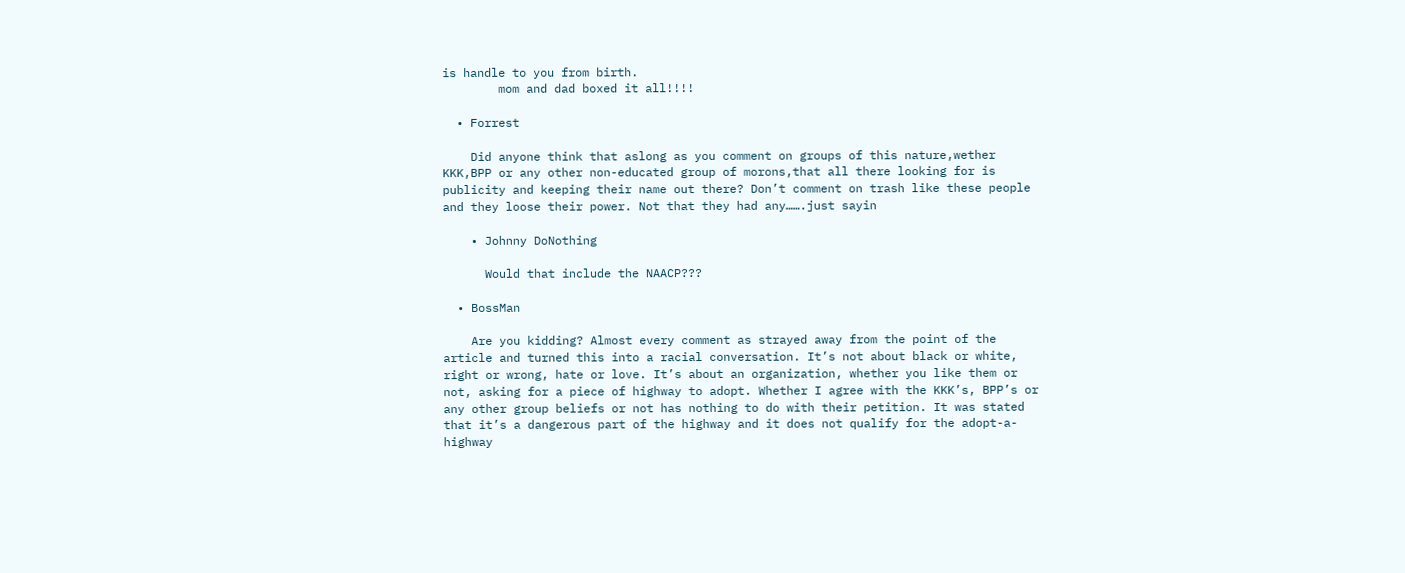is handle to you from birth.
        mom and dad boxed it all!!!!

  • Forrest

    Did anyone think that aslong as you comment on groups of this nature,wether KKK,BPP or any other non-educated group of morons,that all there looking for is publicity and keeping their name out there? Don’t comment on trash like these people and they loose their power. Not that they had any…….just sayin

    • Johnny DoNothing

      Would that include the NAACP???

  • BossMan

    Are you kidding? Almost every comment as strayed away from the point of the article and turned this into a racial conversation. It’s not about black or white, right or wrong, hate or love. It’s about an organization, whether you like them or not, asking for a piece of highway to adopt. Whether I agree with the KKK’s, BPP’s or any other group beliefs or not has nothing to do with their petition. It was stated that it’s a dangerous part of the highway and it does not qualify for the adopt-a-highway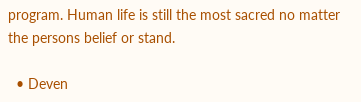program. Human life is still the most sacred no matter the persons belief or stand.

  • Deven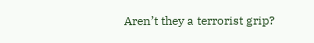Aren’t they a terrorist grip?